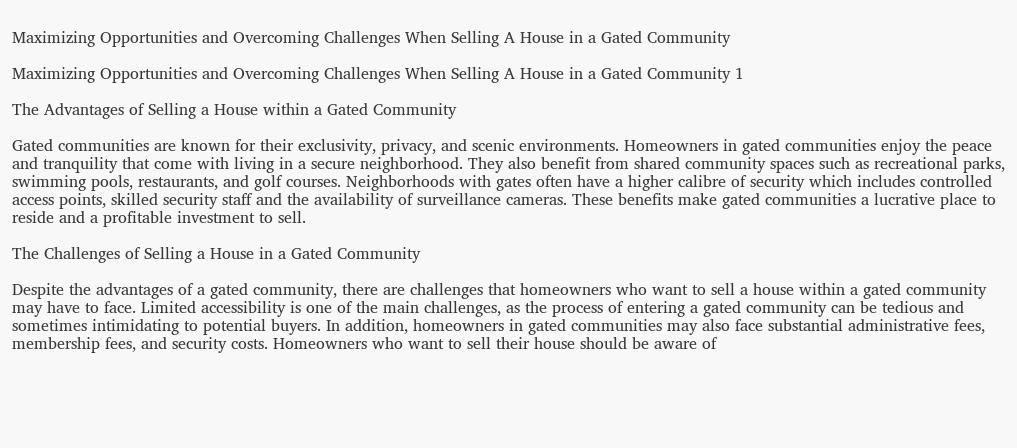Maximizing Opportunities and Overcoming Challenges When Selling A House in a Gated Community

Maximizing Opportunities and Overcoming Challenges When Selling A House in a Gated Community 1

The Advantages of Selling a House within a Gated Community

Gated communities are known for their exclusivity, privacy, and scenic environments. Homeowners in gated communities enjoy the peace and tranquility that come with living in a secure neighborhood. They also benefit from shared community spaces such as recreational parks, swimming pools, restaurants, and golf courses. Neighborhoods with gates often have a higher calibre of security which includes controlled access points, skilled security staff and the availability of surveillance cameras. These benefits make gated communities a lucrative place to reside and a profitable investment to sell.

The Challenges of Selling a House in a Gated Community

Despite the advantages of a gated community, there are challenges that homeowners who want to sell a house within a gated community may have to face. Limited accessibility is one of the main challenges, as the process of entering a gated community can be tedious and sometimes intimidating to potential buyers. In addition, homeowners in gated communities may also face substantial administrative fees, membership fees, and security costs. Homeowners who want to sell their house should be aware of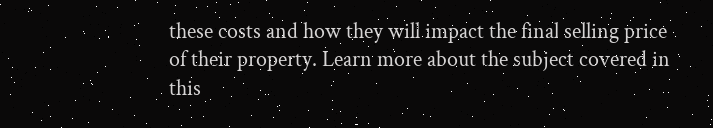these costs and how they will impact the final selling price of their property. Learn more about the subject covered in this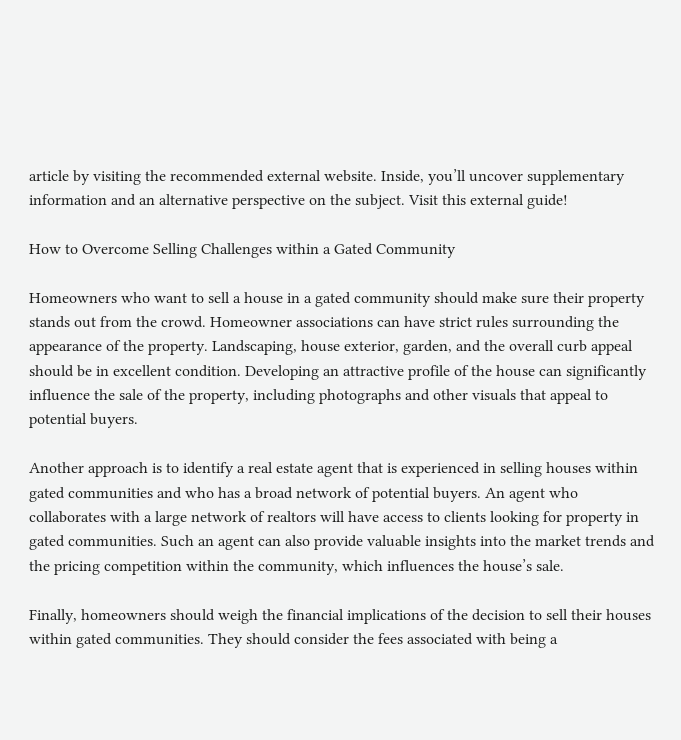article by visiting the recommended external website. Inside, you’ll uncover supplementary information and an alternative perspective on the subject. Visit this external guide!

How to Overcome Selling Challenges within a Gated Community

Homeowners who want to sell a house in a gated community should make sure their property stands out from the crowd. Homeowner associations can have strict rules surrounding the appearance of the property. Landscaping, house exterior, garden, and the overall curb appeal should be in excellent condition. Developing an attractive profile of the house can significantly influence the sale of the property, including photographs and other visuals that appeal to potential buyers.

Another approach is to identify a real estate agent that is experienced in selling houses within gated communities and who has a broad network of potential buyers. An agent who collaborates with a large network of realtors will have access to clients looking for property in gated communities. Such an agent can also provide valuable insights into the market trends and the pricing competition within the community, which influences the house’s sale.

Finally, homeowners should weigh the financial implications of the decision to sell their houses within gated communities. They should consider the fees associated with being a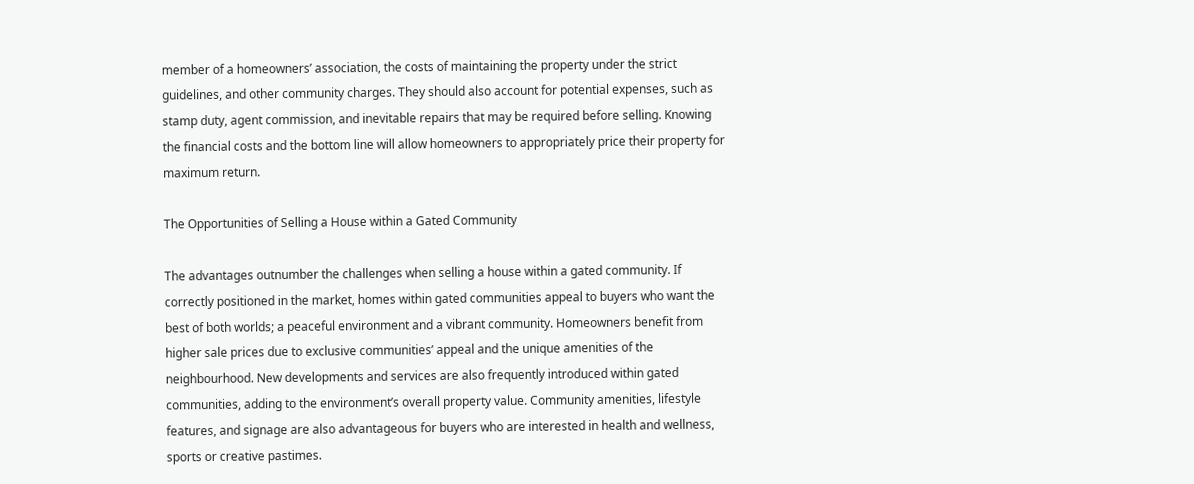member of a homeowners’ association, the costs of maintaining the property under the strict guidelines, and other community charges. They should also account for potential expenses, such as stamp duty, agent commission, and inevitable repairs that may be required before selling. Knowing the financial costs and the bottom line will allow homeowners to appropriately price their property for maximum return.

The Opportunities of Selling a House within a Gated Community

The advantages outnumber the challenges when selling a house within a gated community. If correctly positioned in the market, homes within gated communities appeal to buyers who want the best of both worlds; a peaceful environment and a vibrant community. Homeowners benefit from higher sale prices due to exclusive communities’ appeal and the unique amenities of the neighbourhood. New developments and services are also frequently introduced within gated communities, adding to the environment’s overall property value. Community amenities, lifestyle features, and signage are also advantageous for buyers who are interested in health and wellness, sports or creative pastimes.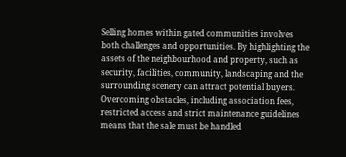Selling homes within gated communities involves both challenges and opportunities. By highlighting the assets of the neighbourhood and property, such as security, facilities, community, landscaping and the surrounding scenery can attract potential buyers. Overcoming obstacles, including association fees, restricted access and strict maintenance guidelines means that the sale must be handled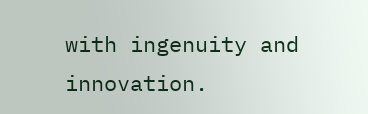with ingenuity and innovation.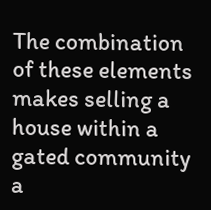The combination of these elements makes selling a house within a gated community a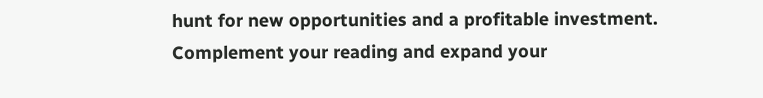hunt for new opportunities and a profitable investment. Complement your reading and expand your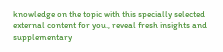knowledge on the topic with this specially selected external content for you., reveal fresh insights and supplementary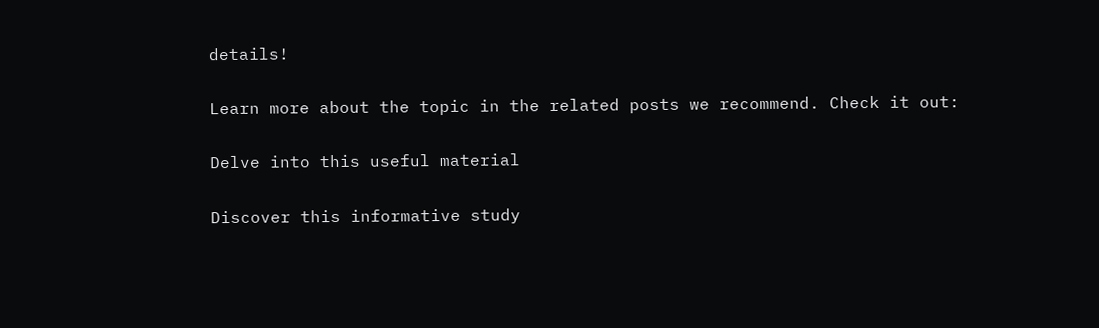details!

Learn more about the topic in the related posts we recommend. Check it out:

Delve into this useful material

Discover this informative study